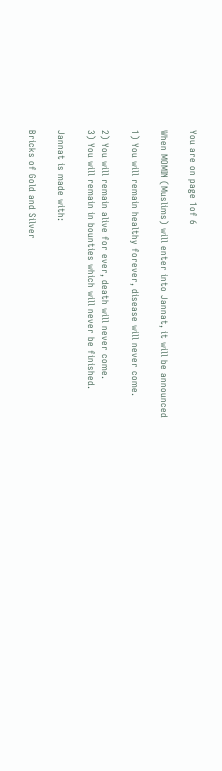You are on page 1of 6

When MOMIN (Muslims) will enter into Jannat, it will be announced

1) You will remain healthy forever, disease will never come.

2) You will remain alive for ever, death will never come.
3) You will remain in bounties which will never be finished.

Jannat is made with:

Bricks of Gold and Silver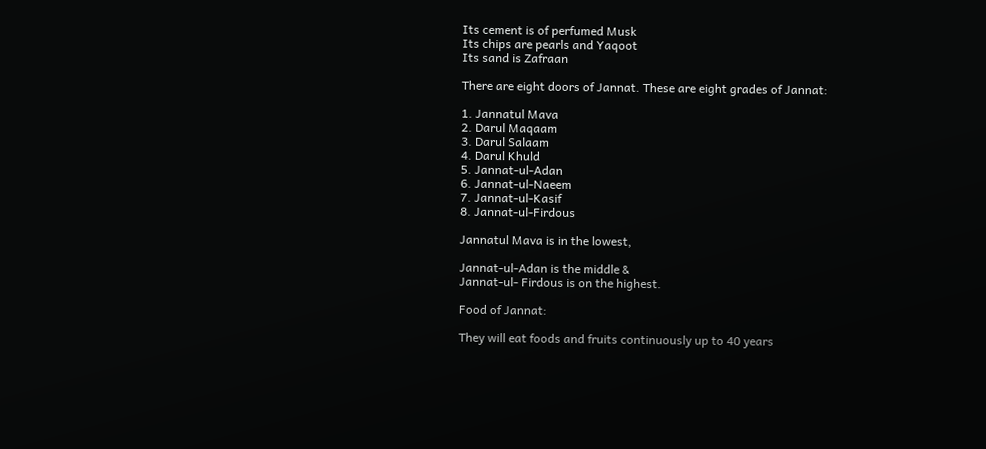Its cement is of perfumed Musk
Its chips are pearls and Yaqoot
Its sand is Zafraan

There are eight doors of Jannat. These are eight grades of Jannat:

1. Jannatul Mava
2. Darul Maqaam
3. Darul Salaam
4. Darul Khuld
5. Jannat-ul-Adan
6. Jannat-ul-Naeem
7. Jannat-ul-Kasif
8. Jannat-ul-Firdous

Jannatul Mava is in the lowest,

Jannat-ul-Adan is the middle &
Jannat-ul- Firdous is on the highest.

Food of Jannat:

They will eat foods and fruits continuously up to 40 years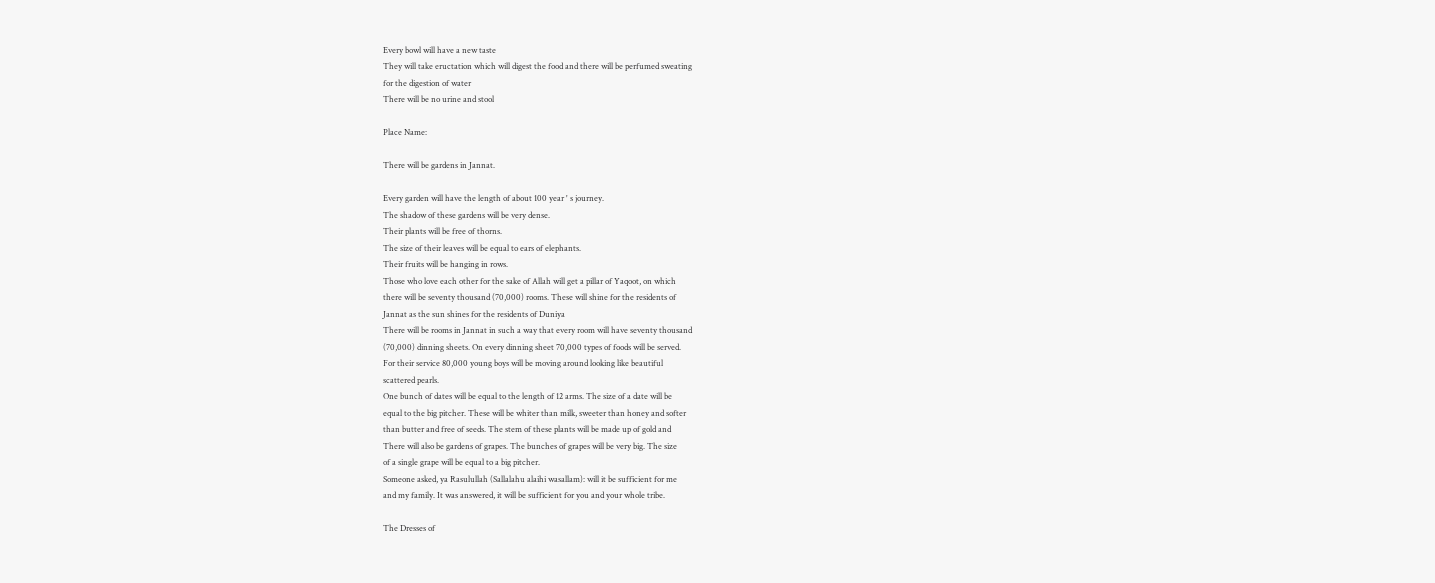Every bowl will have a new taste
They will take eructation which will digest the food and there will be perfumed sweating
for the digestion of water
There will be no urine and stool

Place Name:

There will be gardens in Jannat.

Every garden will have the length of about 100 year ' s journey.
The shadow of these gardens will be very dense.
Their plants will be free of thorns.
The size of their leaves will be equal to ears of elephants.
Their fruits will be hanging in rows.
Those who love each other for the sake of Allah will get a pillar of Yaqoot, on which
there will be seventy thousand (70,000) rooms. These will shine for the residents of
Jannat as the sun shines for the residents of Duniya
There will be rooms in Jannat in such a way that every room will have seventy thousand
(70,000) dinning sheets. On every dinning sheet 70,000 types of foods will be served.
For their service 80,000 young boys will be moving around looking like beautiful
scattered pearls.
One bunch of dates will be equal to the length of 12 arms. The size of a date will be
equal to the big pitcher. These will be whiter than milk, sweeter than honey and softer
than butter and free of seeds. The stem of these plants will be made up of gold and
There will also be gardens of grapes. The bunches of grapes will be very big. The size
of a single grape will be equal to a big pitcher.
Someone asked, ya Rasulullah (Sallalahu alaihi wasallam): will it be sufficient for me
and my family. It was answered, it will be sufficient for you and your whole tribe.

The Dresses of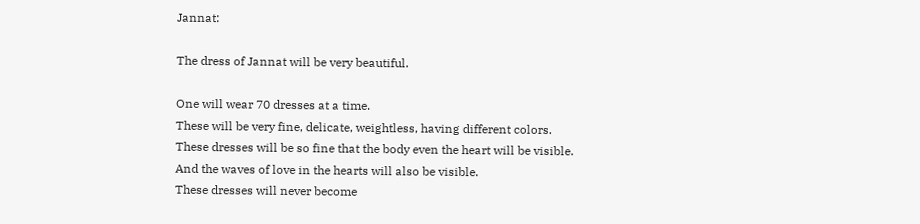Jannat:

The dress of Jannat will be very beautiful.

One will wear 70 dresses at a time.
These will be very fine, delicate, weightless, having different colors.
These dresses will be so fine that the body even the heart will be visible.
And the waves of love in the hearts will also be visible.
These dresses will never become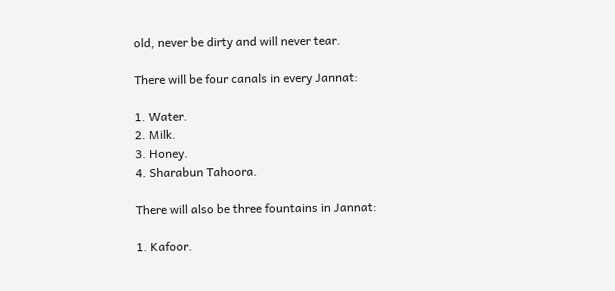old, never be dirty and will never tear.

There will be four canals in every Jannat:

1. Water.
2. Milk.
3. Honey.
4. Sharabun Tahoora.

There will also be three fountains in Jannat:

1. Kafoor.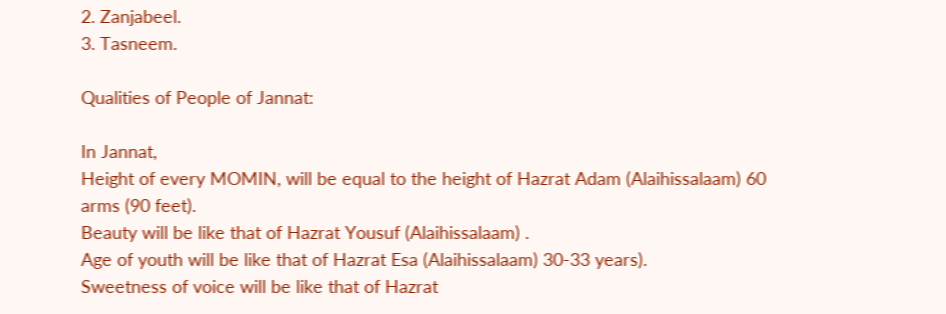2. Zanjabeel.
3. Tasneem.

Qualities of People of Jannat:

In Jannat,
Height of every MOMIN, will be equal to the height of Hazrat Adam (Alaihissalaam) 60
arms (90 feet).
Beauty will be like that of Hazrat Yousuf (Alaihissalaam) .
Age of youth will be like that of Hazrat Esa (Alaihissalaam) 30-33 years).
Sweetness of voice will be like that of Hazrat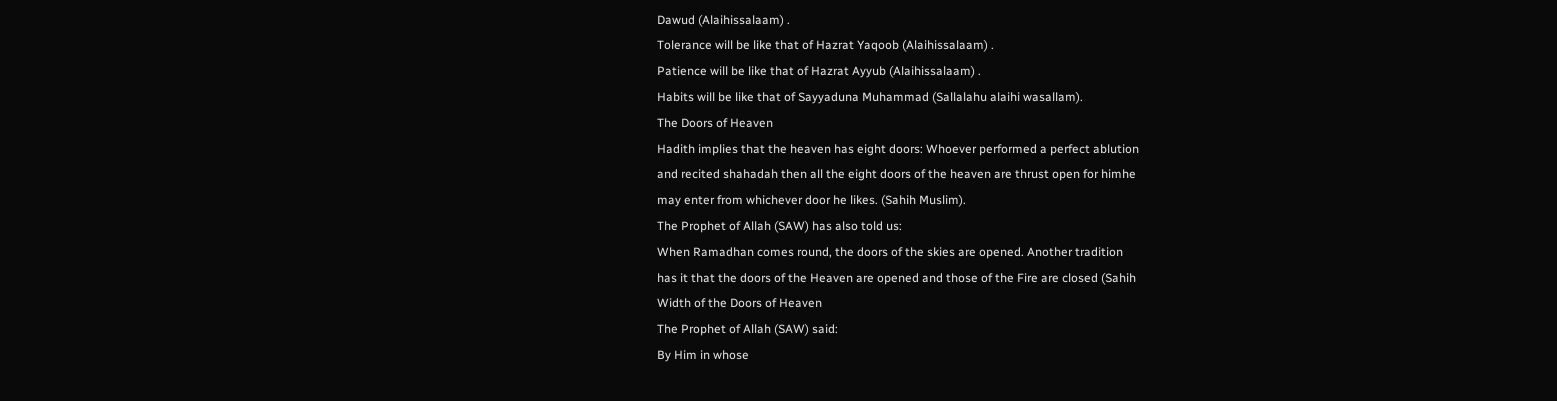Dawud (Alaihissalaam) .
Tolerance will be like that of Hazrat Yaqoob (Alaihissalaam) .
Patience will be like that of Hazrat Ayyub (Alaihissalaam) .
Habits will be like that of Sayyaduna Muhammad (Sallalahu alaihi wasallam).
The Doors of Heaven
Hadith implies that the heaven has eight doors: Whoever performed a perfect ablution
and recited shahadah then all the eight doors of the heaven are thrust open for himhe
may enter from whichever door he likes. (Sahih Muslim).
The Prophet of Allah (SAW) has also told us:
When Ramadhan comes round, the doors of the skies are opened. Another tradition
has it that the doors of the Heaven are opened and those of the Fire are closed (Sahih
Width of the Doors of Heaven
The Prophet of Allah (SAW) said:
By Him in whose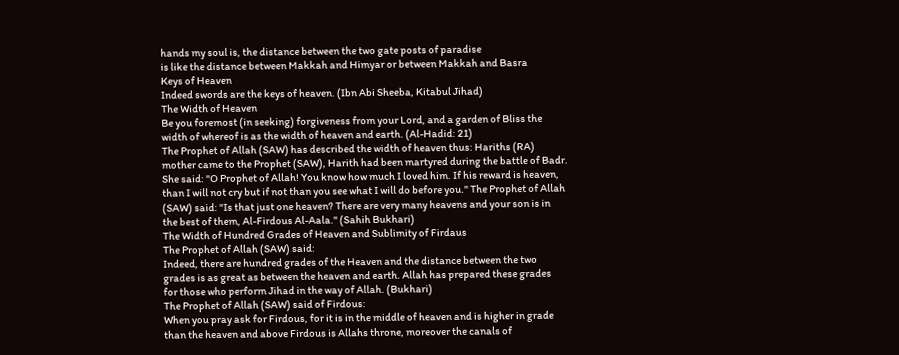hands my soul is, the distance between the two gate posts of paradise
is like the distance between Makkah and Himyar or between Makkah and Basra
Keys of Heaven
Indeed swords are the keys of heaven. (Ibn Abi Sheeba, Kitabul Jihad)
The Width of Heaven
Be you foremost (in seeking) forgiveness from your Lord, and a garden of Bliss the
width of whereof is as the width of heaven and earth. (Al-Hadid: 21)
The Prophet of Allah (SAW) has described the width of heaven thus: Hariths (RA)
mother came to the Prophet (SAW), Harith had been martyred during the battle of Badr.
She said: "O Prophet of Allah! You know how much I loved him. If his reward is heaven,
than I will not cry but if not than you see what I will do before you." The Prophet of Allah
(SAW) said: "Is that just one heaven? There are very many heavens and your son is in
the best of them, Al-Firdous Al-Aala." (Sahih Bukhari)
The Width of Hundred Grades of Heaven and Sublimity of Firdaus
The Prophet of Allah (SAW) said:
Indeed, there are hundred grades of the Heaven and the distance between the two
grades is as great as between the heaven and earth. Allah has prepared these grades
for those who perform Jihad in the way of Allah. (Bukhari)
The Prophet of Allah (SAW) said of Firdous:
When you pray ask for Firdous, for it is in the middle of heaven and is higher in grade
than the heaven and above Firdous is Allahs throne, moreover the canals of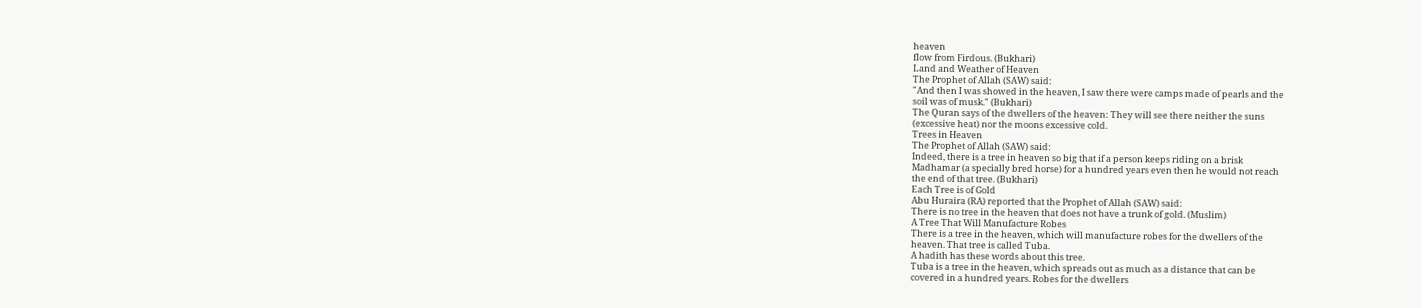heaven
flow from Firdous. (Bukhari)
Land and Weather of Heaven
The Prophet of Allah (SAW) said:
"And then I was showed in the heaven, I saw there were camps made of pearls and the
soil was of musk." (Bukhari)
The Quran says of the dwellers of the heaven: They will see there neither the suns
(excessive heat) nor the moons excessive cold.
Trees in Heaven
The Prophet of Allah (SAW) said:
Indeed, there is a tree in heaven so big that if a person keeps riding on a brisk
Madhamar (a specially bred horse) for a hundred years even then he would not reach
the end of that tree. (Bukhari)
Each Tree is of Gold
Abu Huraira (RA) reported that the Prophet of Allah (SAW) said:
There is no tree in the heaven that does not have a trunk of gold. (Muslim)
A Tree That Will Manufacture Robes
There is a tree in the heaven, which will manufacture robes for the dwellers of the
heaven. That tree is called Tuba.
A hadith has these words about this tree.
Tuba is a tree in the heaven, which spreads out as much as a distance that can be
covered in a hundred years. Robes for the dwellers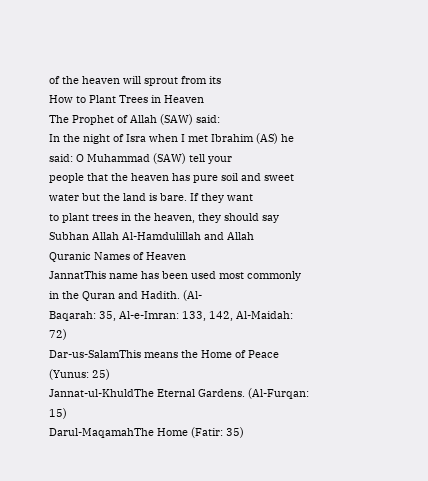of the heaven will sprout from its
How to Plant Trees in Heaven
The Prophet of Allah (SAW) said:
In the night of Isra when I met Ibrahim (AS) he said: O Muhammad (SAW) tell your
people that the heaven has pure soil and sweet water but the land is bare. If they want
to plant trees in the heaven, they should say Subhan Allah Al-Hamdulillah and Allah
Quranic Names of Heaven
JannatThis name has been used most commonly in the Quran and Hadith. (Al-
Baqarah: 35, Al-e-Imran: 133, 142, Al-Maidah: 72)
Dar-us-SalamThis means the Home of Peace (Yunus: 25)
Jannat-ul-KhuldThe Eternal Gardens. (Al-Furqan: 15)
Darul-MaqamahThe Home (Fatir: 35)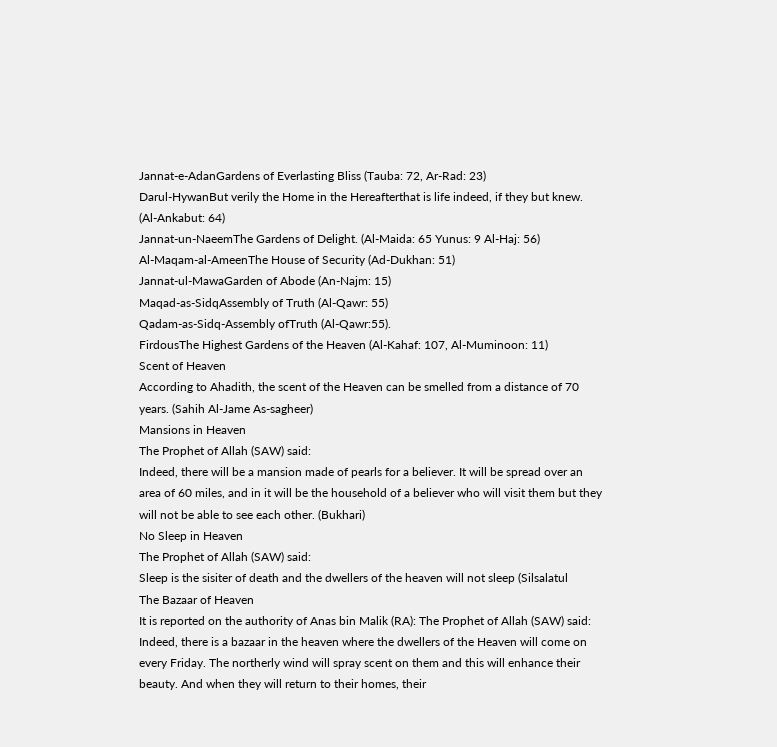Jannat-e-AdanGardens of Everlasting Bliss (Tauba: 72, Ar-Rad: 23)
Darul-HywanBut verily the Home in the Hereafterthat is life indeed, if they but knew.
(Al-Ankabut: 64)
Jannat-un-NaeemThe Gardens of Delight. (Al-Maida: 65 Yunus: 9 Al-Haj: 56)
Al-Maqam-al-AmeenThe House of Security (Ad-Dukhan: 51)
Jannat-ul-MawaGarden of Abode (An-Najm: 15)
Maqad-as-SidqAssembly of Truth (Al-Qawr: 55)
Qadam-as-Sidq-Assembly ofTruth (Al-Qawr:55).
FirdousThe Highest Gardens of the Heaven (Al-Kahaf: 107, Al-Muminoon: 11)
Scent of Heaven
According to Ahadith, the scent of the Heaven can be smelled from a distance of 70
years. (Sahih Al-Jame As-sagheer)
Mansions in Heaven
The Prophet of Allah (SAW) said:
Indeed, there will be a mansion made of pearls for a believer. It will be spread over an
area of 60 miles, and in it will be the household of a believer who will visit them but they
will not be able to see each other. (Bukhari)
No Sleep in Heaven
The Prophet of Allah (SAW) said:
Sleep is the sisiter of death and the dwellers of the heaven will not sleep (Silsalatul
The Bazaar of Heaven
It is reported on the authority of Anas bin Malik (RA): The Prophet of Allah (SAW) said:
Indeed, there is a bazaar in the heaven where the dwellers of the Heaven will come on
every Friday. The northerly wind will spray scent on them and this will enhance their
beauty. And when they will return to their homes, their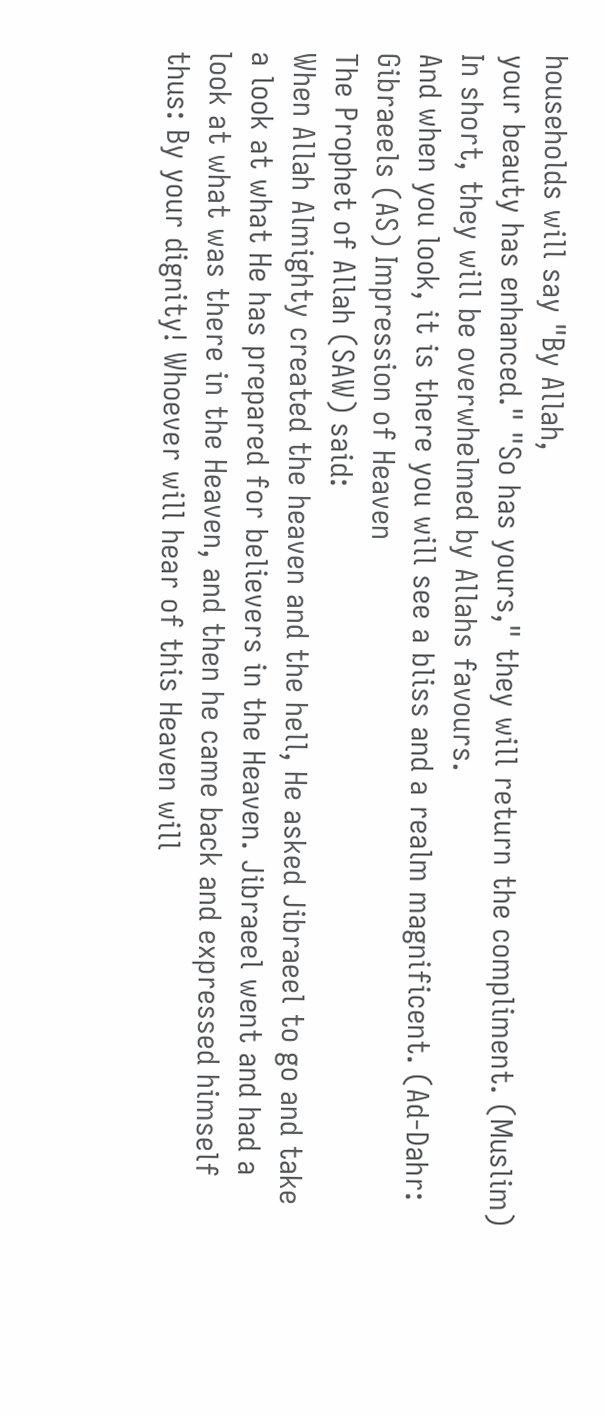households will say "By Allah,
your beauty has enhanced." "So has yours," they will return the compliment. (Muslim)
In short, they will be overwhelmed by Allahs favours.
And when you look, it is there you will see a bliss and a realm magnificent. (Ad-Dahr:
Gibraeels (AS) Impression of Heaven
The Prophet of Allah (SAW) said:
When Allah Almighty created the heaven and the hell, He asked Jibraeel to go and take
a look at what He has prepared for believers in the Heaven. Jibraeel went and had a
look at what was there in the Heaven, and then he came back and expressed himself
thus: By your dignity! Whoever will hear of this Heaven will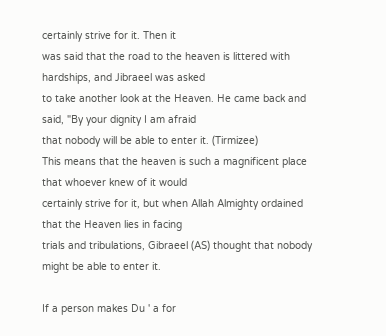certainly strive for it. Then it
was said that the road to the heaven is littered with hardships, and Jibraeel was asked
to take another look at the Heaven. He came back and said, "By your dignity I am afraid
that nobody will be able to enter it. (Tirmizee)
This means that the heaven is such a magnificent place that whoever knew of it would
certainly strive for it, but when Allah Almighty ordained that the Heaven lies in facing
trials and tribulations, Gibraeel (AS) thought that nobody might be able to enter it.

If a person makes Du ' a for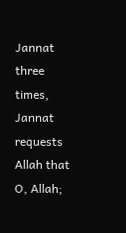Jannat three times, Jannat requests Allah that O, Allah;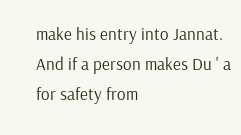make his entry into Jannat.
And if a person makes Du ' a for safety from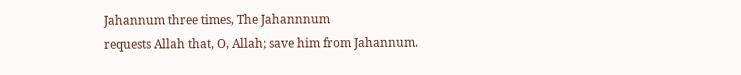Jahannum three times, The Jahannnum
requests Allah that, O, Allah; save him from Jahannum.